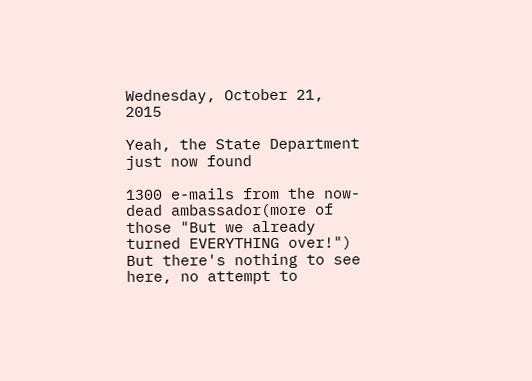Wednesday, October 21, 2015

Yeah, the State Department just now found

1300 e-mails from the now-dead ambassador(more of those "But we already turned EVERYTHING over!")  But there's nothing to see here, no attempt to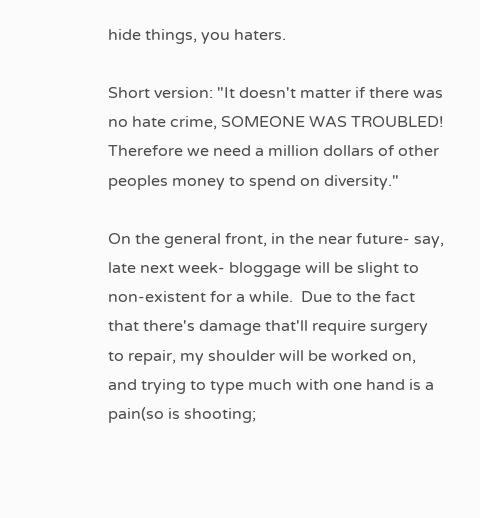hide things, you haters.

Short version: "It doesn't matter if there was no hate crime, SOMEONE WAS TROUBLED!  Therefore we need a million dollars of other peoples money to spend on diversity."

On the general front, in the near future- say, late next week- bloggage will be slight to non-existent for a while.  Due to the fact that there's damage that'll require surgery to repair, my shoulder will be worked on, and trying to type much with one hand is a pain(so is shooting;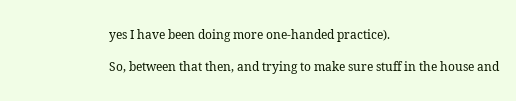yes I have been doing more one-handed practice).

So, between that then, and trying to make sure stuff in the house and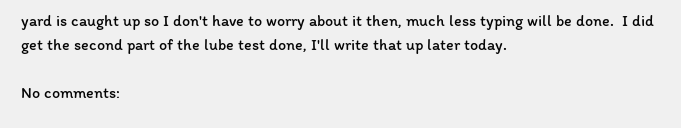yard is caught up so I don't have to worry about it then, much less typing will be done.  I did get the second part of the lube test done, I'll write that up later today.

No comments: